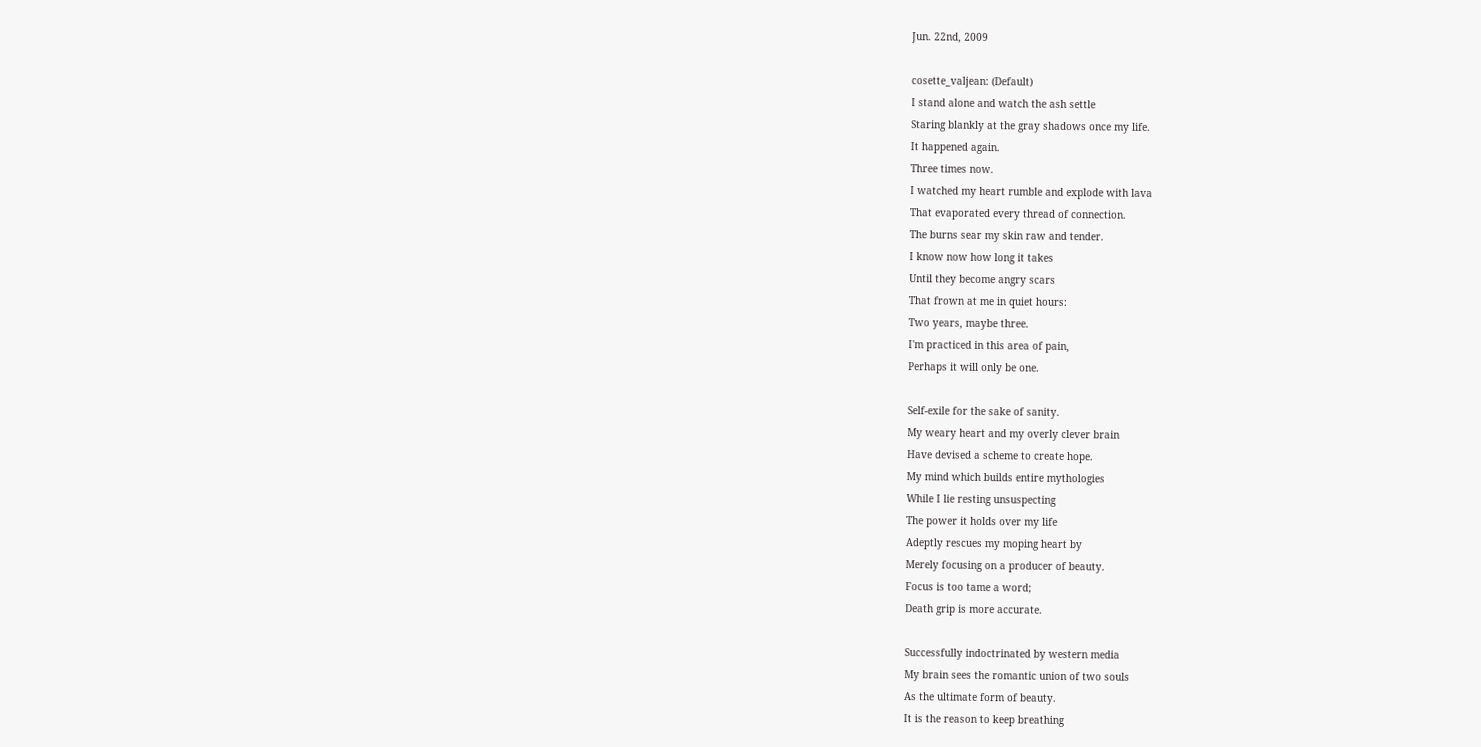Jun. 22nd, 2009

cosette_valjean: (Default)
I stand alone and watch the ash settle
Staring blankly at the gray shadows once my life.
It happened again.
Three times now.
I watched my heart rumble and explode with lava
That evaporated every thread of connection.
The burns sear my skin raw and tender.
I know now how long it takes
Until they become angry scars
That frown at me in quiet hours:
Two years, maybe three.
I'm practiced in this area of pain,
Perhaps it will only be one.

Self-exile for the sake of sanity.
My weary heart and my overly clever brain
Have devised a scheme to create hope.
My mind which builds entire mythologies
While I lie resting unsuspecting
The power it holds over my life
Adeptly rescues my moping heart by
Merely focusing on a producer of beauty.
Focus is too tame a word;
Death grip is more accurate.

Successfully indoctrinated by western media
My brain sees the romantic union of two souls
As the ultimate form of beauty.
It is the reason to keep breathing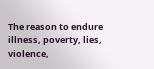The reason to endure illness, poverty, lies, violence,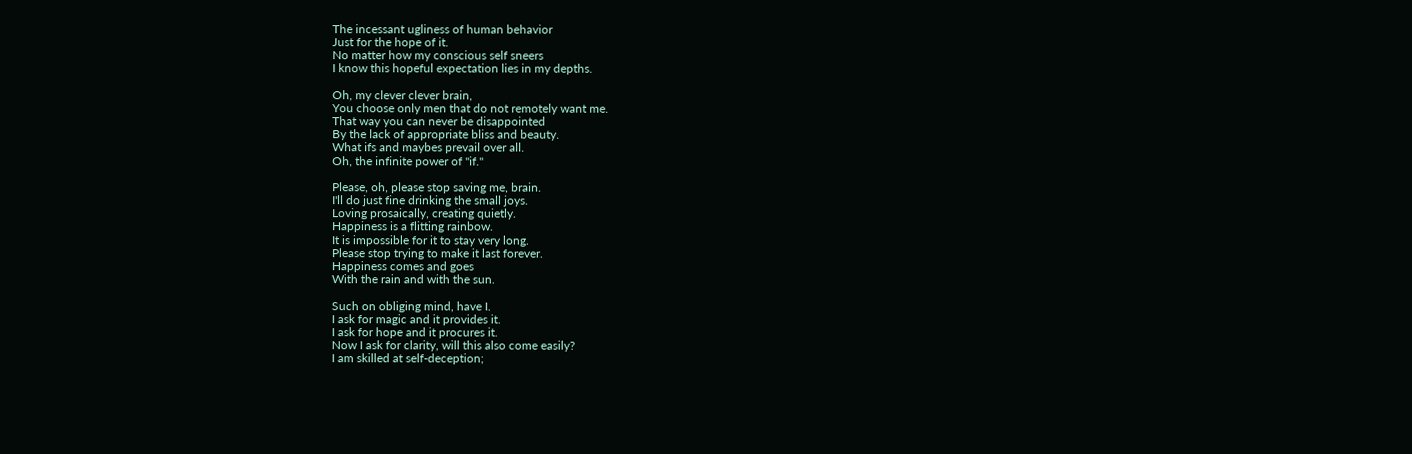The incessant ugliness of human behavior
Just for the hope of it.
No matter how my conscious self sneers
I know this hopeful expectation lies in my depths.

Oh, my clever clever brain,
You choose only men that do not remotely want me.
That way you can never be disappointed
By the lack of appropriate bliss and beauty.
What ifs and maybes prevail over all.
Oh, the infinite power of "if."

Please, oh, please stop saving me, brain.
I'll do just fine drinking the small joys.
Loving prosaically, creating quietly.
Happiness is a flitting rainbow.
It is impossible for it to stay very long.
Please stop trying to make it last forever.
Happiness comes and goes
With the rain and with the sun.

Such on obliging mind, have I.
I ask for magic and it provides it.
I ask for hope and it procures it.
Now I ask for clarity, will this also come easily?
I am skilled at self-deception;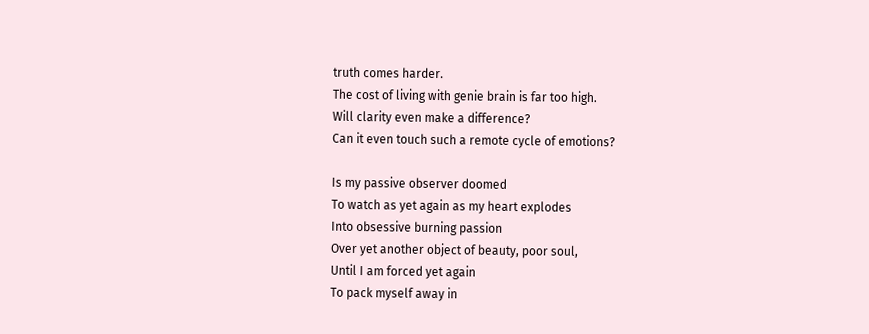truth comes harder.
The cost of living with genie brain is far too high.
Will clarity even make a difference?
Can it even touch such a remote cycle of emotions?

Is my passive observer doomed
To watch as yet again as my heart explodes
Into obsessive burning passion
Over yet another object of beauty, poor soul,
Until I am forced yet again
To pack myself away in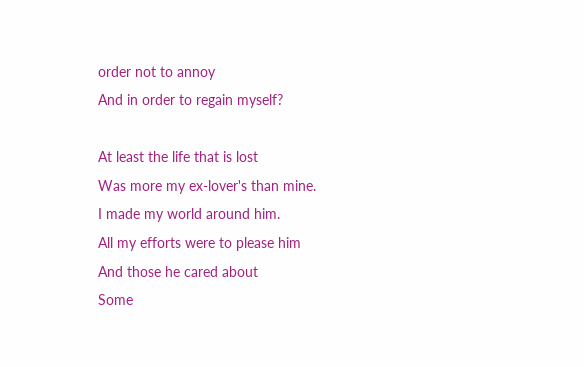order not to annoy
And in order to regain myself?

At least the life that is lost
Was more my ex-lover's than mine.
I made my world around him.
All my efforts were to please him
And those he cared about
Some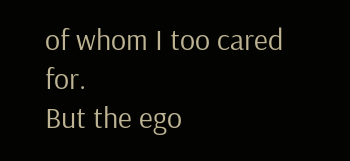of whom I too cared for.
But the ego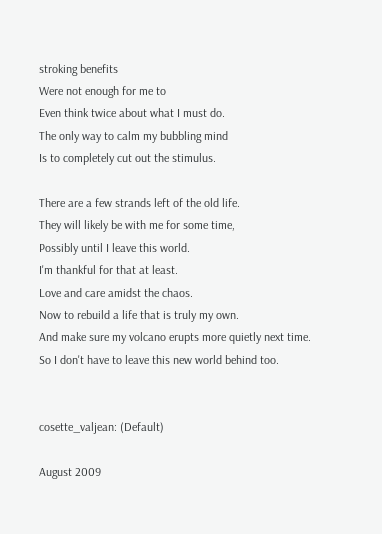stroking benefits
Were not enough for me to
Even think twice about what I must do.
The only way to calm my bubbling mind
Is to completely cut out the stimulus.

There are a few strands left of the old life.
They will likely be with me for some time,
Possibly until I leave this world.
I'm thankful for that at least.
Love and care amidst the chaos.
Now to rebuild a life that is truly my own.
And make sure my volcano erupts more quietly next time.
So I don't have to leave this new world behind too.


cosette_valjean: (Default)

August 2009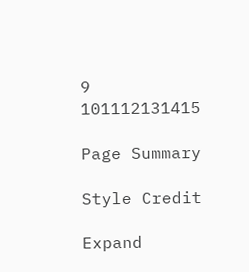9 101112131415

Page Summary

Style Credit

Expand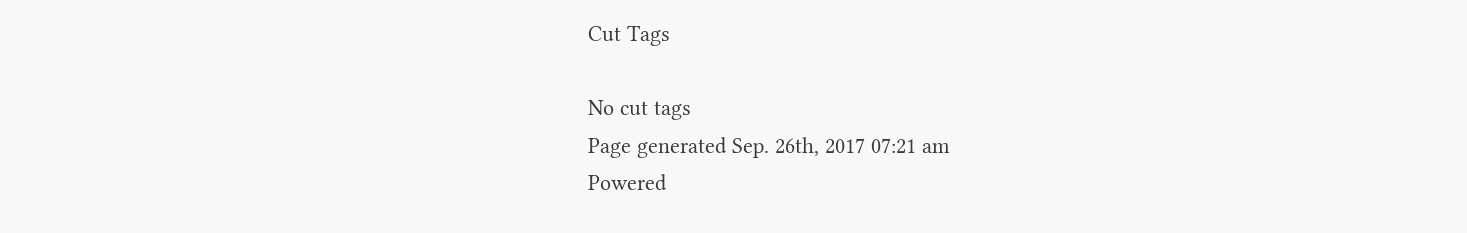Cut Tags

No cut tags
Page generated Sep. 26th, 2017 07:21 am
Powered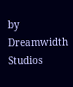by Dreamwidth Studios